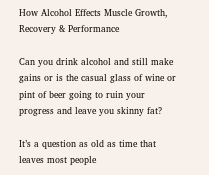How Alcohol Effects Muscle Growth, Recovery & Performance

Can you drink alcohol and still make gains or is the casual glass of wine or pint of beer going to ruin your progress and leave you skinny fat?

It’s a question as old as time that leaves most people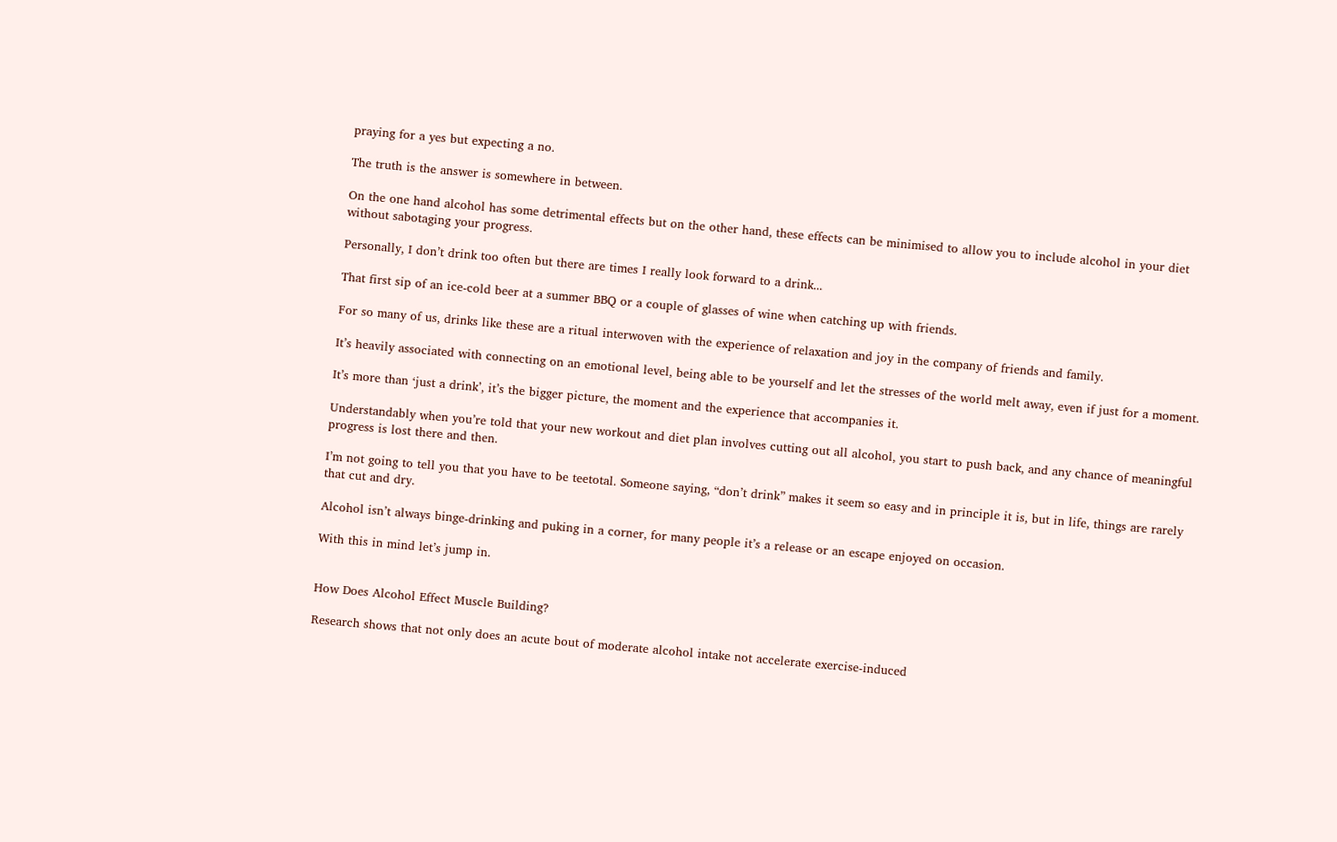praying for a yes but expecting a no.

The truth is the answer is somewhere in between.

On the one hand alcohol has some detrimental effects but on the other hand, these effects can be minimised to allow you to include alcohol in your diet without sabotaging your progress.

Personally, I don’t drink too often but there are times I really look forward to a drink...

That first sip of an ice-cold beer at a summer BBQ or a couple of glasses of wine when catching up with friends.

For so many of us, drinks like these are a ritual interwoven with the experience of relaxation and joy in the company of friends and family.

It’s heavily associated with connecting on an emotional level, being able to be yourself and let the stresses of the world melt away, even if just for a moment.

It’s more than ‘just a drink’, it’s the bigger picture, the moment and the experience that accompanies it.

Understandably when you’re told that your new workout and diet plan involves cutting out all alcohol, you start to push back, and any chance of meaningful progress is lost there and then.

I’m not going to tell you that you have to be teetotal. Someone saying, “don’t drink” makes it seem so easy and in principle it is, but in life, things are rarely that cut and dry.

Alcohol isn’t always binge-drinking and puking in a corner, for many people it’s a release or an escape enjoyed on occasion.

With this in mind let’s jump in.


How Does Alcohol Effect Muscle Building?

Research shows that not only does an acute bout of moderate alcohol intake not accelerate exercise-induced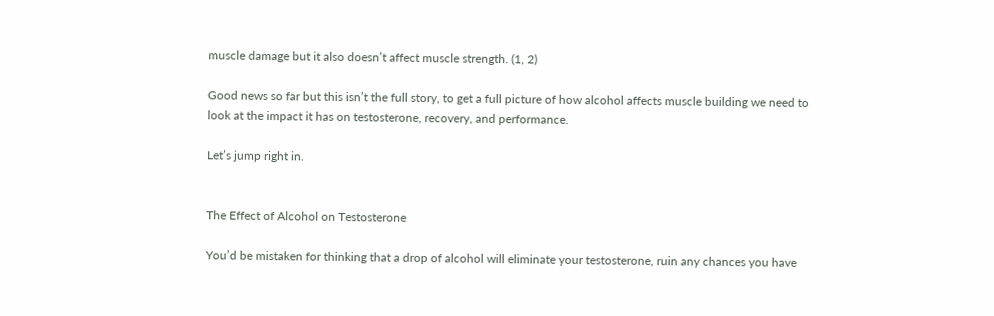muscle damage but it also doesn’t affect muscle strength. (1, 2)

Good news so far but this isn’t the full story, to get a full picture of how alcohol affects muscle building we need to look at the impact it has on testosterone, recovery, and performance.

Let’s jump right in.


The Effect of Alcohol on Testosterone

You’d be mistaken for thinking that a drop of alcohol will eliminate your testosterone, ruin any chances you have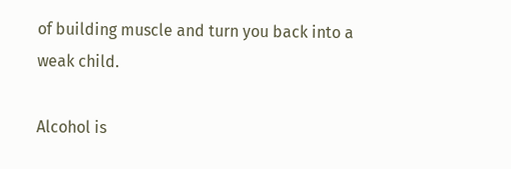of building muscle and turn you back into a weak child.

Alcohol is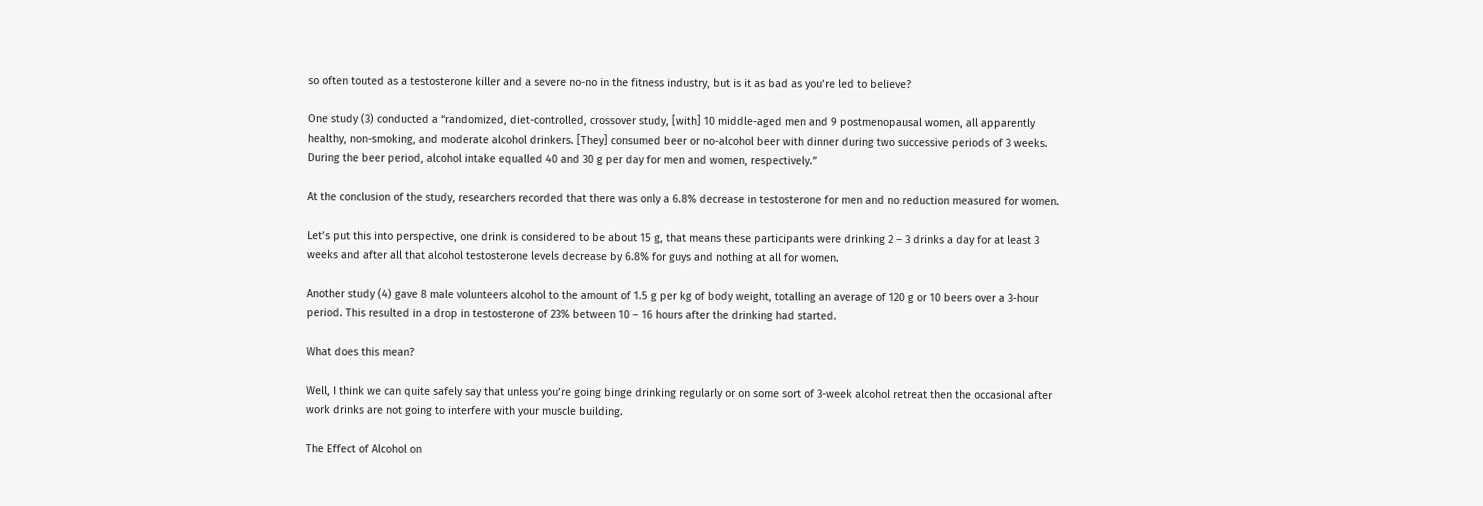so often touted as a testosterone killer and a severe no-no in the fitness industry, but is it as bad as you’re led to believe?

One study (3) conducted a “randomized, diet-controlled, crossover study, [with] 10 middle-aged men and 9 postmenopausal women, all apparently healthy, non-smoking, and moderate alcohol drinkers. [They] consumed beer or no-alcohol beer with dinner during two successive periods of 3 weeks. During the beer period, alcohol intake equalled 40 and 30 g per day for men and women, respectively.”

At the conclusion of the study, researchers recorded that there was only a 6.8% decrease in testosterone for men and no reduction measured for women.

Let’s put this into perspective, one drink is considered to be about 15 g, that means these participants were drinking 2 – 3 drinks a day for at least 3 weeks and after all that alcohol testosterone levels decrease by 6.8% for guys and nothing at all for women.

Another study (4) gave 8 male volunteers alcohol to the amount of 1.5 g per kg of body weight, totalling an average of 120 g or 10 beers over a 3-hour period. This resulted in a drop in testosterone of 23% between 10 – 16 hours after the drinking had started.

What does this mean?

Well, I think we can quite safely say that unless you’re going binge drinking regularly or on some sort of 3-week alcohol retreat then the occasional after work drinks are not going to interfere with your muscle building.

The Effect of Alcohol on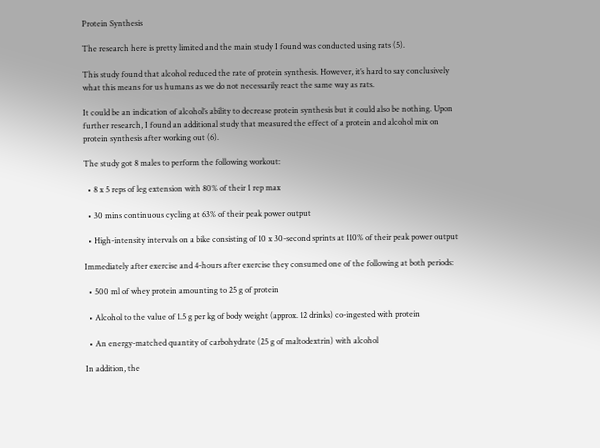Protein Synthesis

The research here is pretty limited and the main study I found was conducted using rats (5).

This study found that alcohol reduced the rate of protein synthesis. However, it’s hard to say conclusively what this means for us humans as we do not necessarily react the same way as rats.

It could be an indication of alcohol’s ability to decrease protein synthesis but it could also be nothing. Upon further research, I found an additional study that measured the effect of a protein and alcohol mix on protein synthesis after working out (6).

The study got 8 males to perform the following workout:

  • 8 x 5 reps of leg extension with 80% of their 1 rep max

  • 30 mins continuous cycling at 63% of their peak power output

  • High-intensity intervals on a bike consisting of 10 x 30-second sprints at 110% of their peak power output

Immediately after exercise and 4-hours after exercise they consumed one of the following at both periods:

  • 500 ml of whey protein amounting to 25 g of protein

  • Alcohol to the value of 1.5 g per kg of body weight (approx. 12 drinks) co-ingested with protein

  • An energy-matched quantity of carbohydrate (25 g of maltodextrin) with alcohol

In addition, the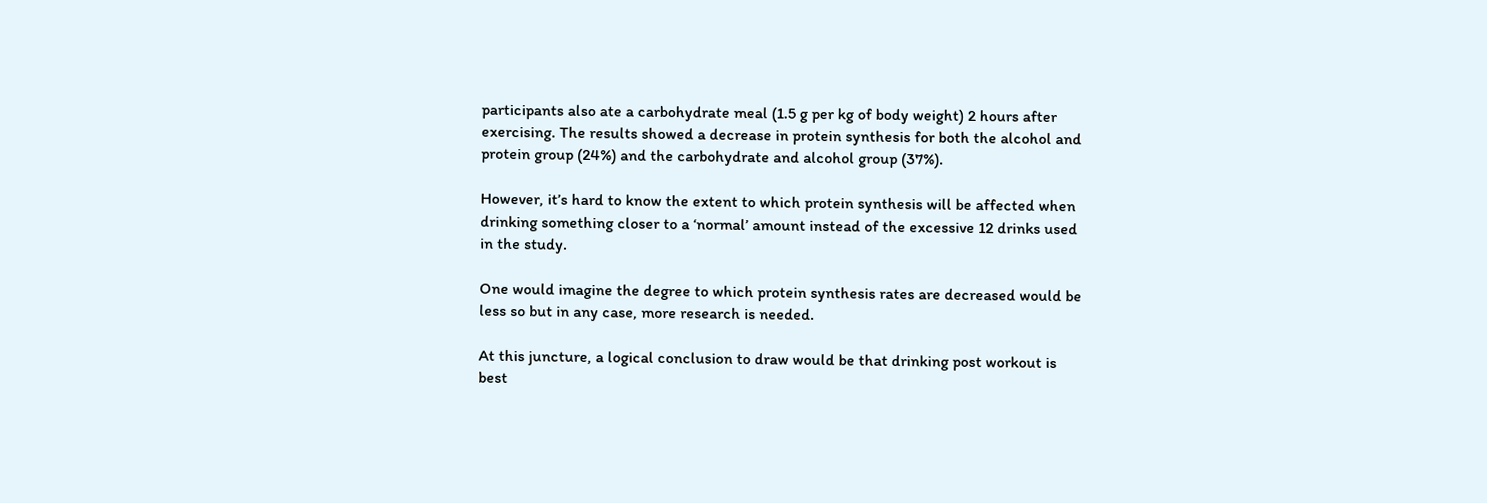participants also ate a carbohydrate meal (1.5 g per kg of body weight) 2 hours after exercising. The results showed a decrease in protein synthesis for both the alcohol and protein group (24%) and the carbohydrate and alcohol group (37%).

However, it’s hard to know the extent to which protein synthesis will be affected when drinking something closer to a ‘normal’ amount instead of the excessive 12 drinks used in the study.

One would imagine the degree to which protein synthesis rates are decreased would be less so but in any case, more research is needed.

At this juncture, a logical conclusion to draw would be that drinking post workout is best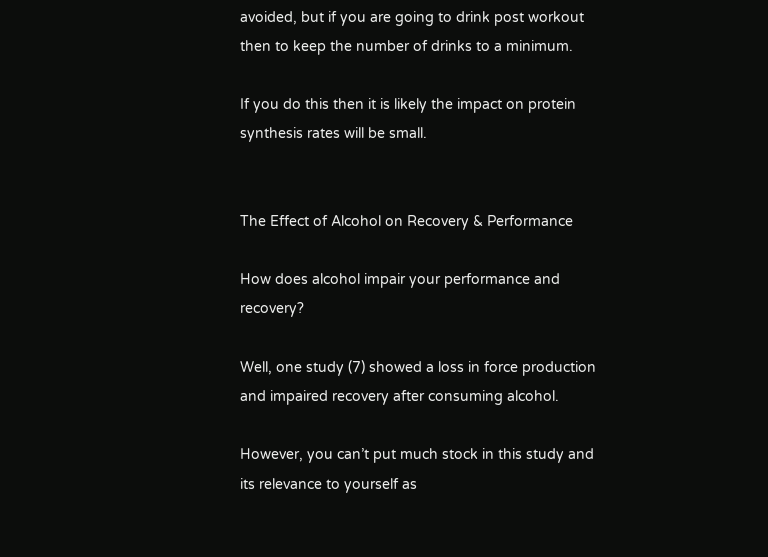avoided, but if you are going to drink post workout then to keep the number of drinks to a minimum.

If you do this then it is likely the impact on protein synthesis rates will be small.


The Effect of Alcohol on Recovery & Performance

How does alcohol impair your performance and recovery?

Well, one study (7) showed a loss in force production and impaired recovery after consuming alcohol.

However, you can’t put much stock in this study and its relevance to yourself as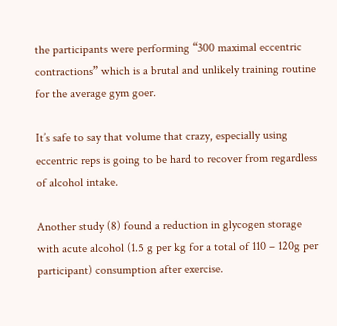the participants were performing “300 maximal eccentric contractions” which is a brutal and unlikely training routine for the average gym goer.

It’s safe to say that volume that crazy, especially using eccentric reps is going to be hard to recover from regardless of alcohol intake.

Another study (8) found a reduction in glycogen storage with acute alcohol (1.5 g per kg for a total of 110 – 120g per participant) consumption after exercise.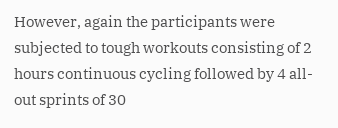However, again the participants were subjected to tough workouts consisting of 2 hours continuous cycling followed by 4 all-out sprints of 30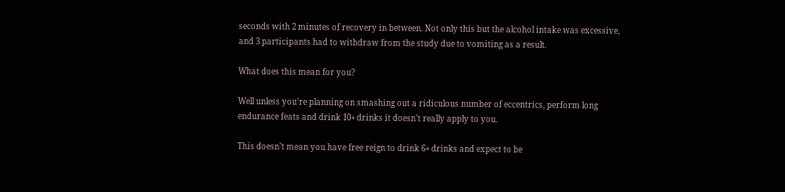seconds with 2 minutes of recovery in between. Not only this but the alcohol intake was excessive, and 3 participants had to withdraw from the study due to vomiting as a result.

What does this mean for you?

Well unless you’re planning on smashing out a ridiculous number of eccentrics, perform long endurance feats and drink 10+ drinks it doesn’t really apply to you.

This doesn’t mean you have free reign to drink 6+ drinks and expect to be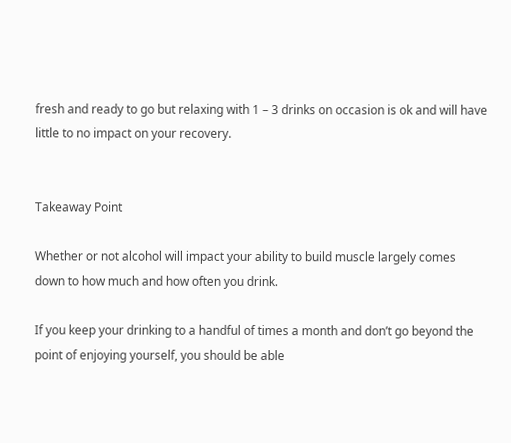fresh and ready to go but relaxing with 1 – 3 drinks on occasion is ok and will have little to no impact on your recovery.


Takeaway Point

Whether or not alcohol will impact your ability to build muscle largely comes down to how much and how often you drink.

If you keep your drinking to a handful of times a month and don’t go beyond the point of enjoying yourself, you should be able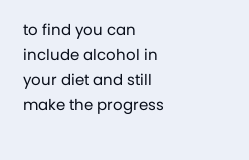to find you can include alcohol in your diet and still make the progress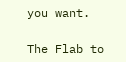you want.

The Flab to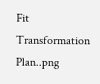Fit Transformation Plan..png